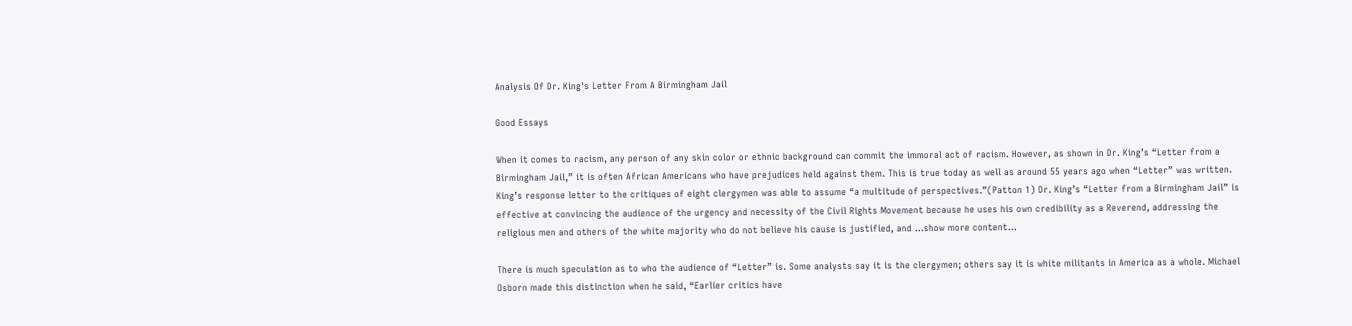Analysis Of Dr. King's Letter From A Birmingham Jail

Good Essays

When it comes to racism, any person of any skin color or ethnic background can commit the immoral act of racism. However, as shown in Dr. King’s “Letter from a Birmingham Jail,” it is often African Americans who have prejudices held against them. This is true today as well as around 55 years ago when “Letter” was written. King’s response letter to the critiques of eight clergymen was able to assume “a multitude of perspectives.”(Patton 1) Dr. King’s “Letter from a Birmingham Jail” is effective at convincing the audience of the urgency and necessity of the Civil Rights Movement because he uses his own credibility as a Reverend, addressing the religious men and others of the white majority who do not believe his cause is justified, and …show more content…

There is much speculation as to who the audience of “Letter” is. Some analysts say it is the clergymen; others say it is white militants in America as a whole. Michael Osborn made this distinction when he said, “Earlier critics have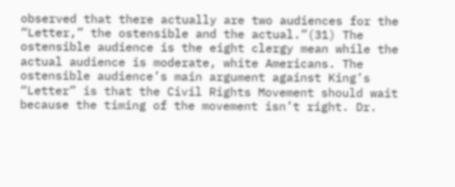observed that there actually are two audiences for the “Letter,” the ostensible and the actual.”(31) The ostensible audience is the eight clergy mean while the actual audience is moderate, white Americans. The ostensible audience’s main argument against King’s “Letter” is that the Civil Rights Movement should wait because the timing of the movement isn’t right. Dr.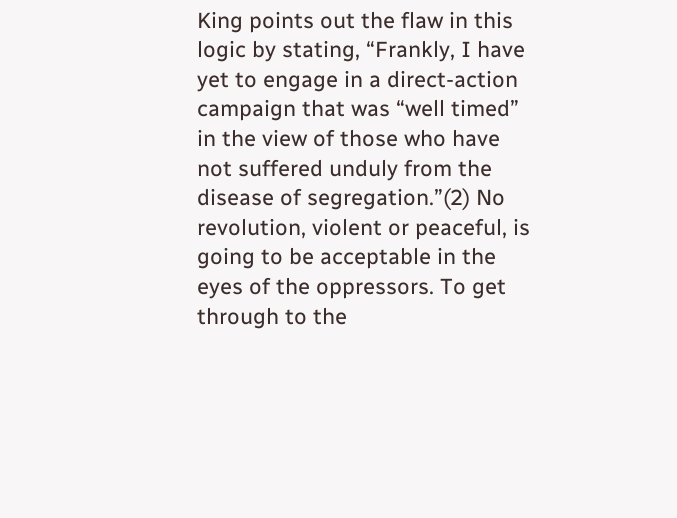King points out the flaw in this logic by stating, “Frankly, I have yet to engage in a direct-action campaign that was “well timed” in the view of those who have not suffered unduly from the disease of segregation.”(2) No revolution, violent or peaceful, is going to be acceptable in the eyes of the oppressors. To get through to the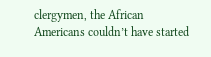clergymen, the African Americans couldn’t have started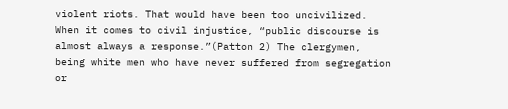violent riots. That would have been too uncivilized. When it comes to civil injustice, “public discourse is almost always a response.”(Patton 2) The clergymen, being white men who have never suffered from segregation or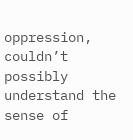oppression, couldn’t possibly understand the sense of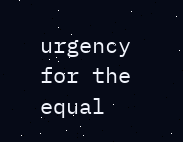urgency for the equal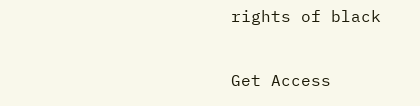rights of black

Get Access